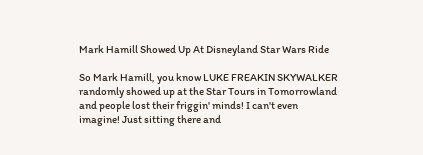Mark Hamill Showed Up At Disneyland Star Wars Ride

So Mark Hamill, you know LUKE FREAKIN SKYWALKER randomly showed up at the Star Tours in Tomorrowland and people lost their friggin' minds! I can't even imagine! Just sitting there and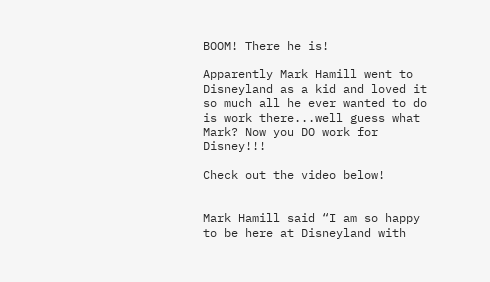BOOM! There he is!

Apparently Mark Hamill went to Disneyland as a kid and loved it so much all he ever wanted to do is work there...well guess what Mark? Now you DO work for Disney!!!

Check out the video below!


Mark Hamill said “I am so happy to be here at Disneyland with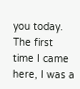you today. The first time I came here, I was a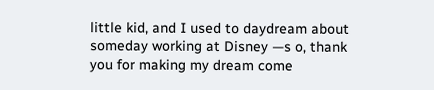little kid, and I used to daydream about someday working at Disney —s o, thank you for making my dream come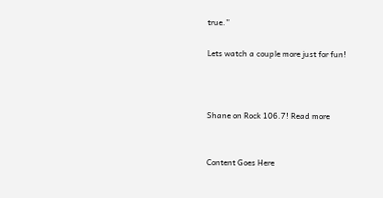true.”

Lets watch a couple more just for fun!



Shane on Rock 106.7! Read more


Content Goes Here